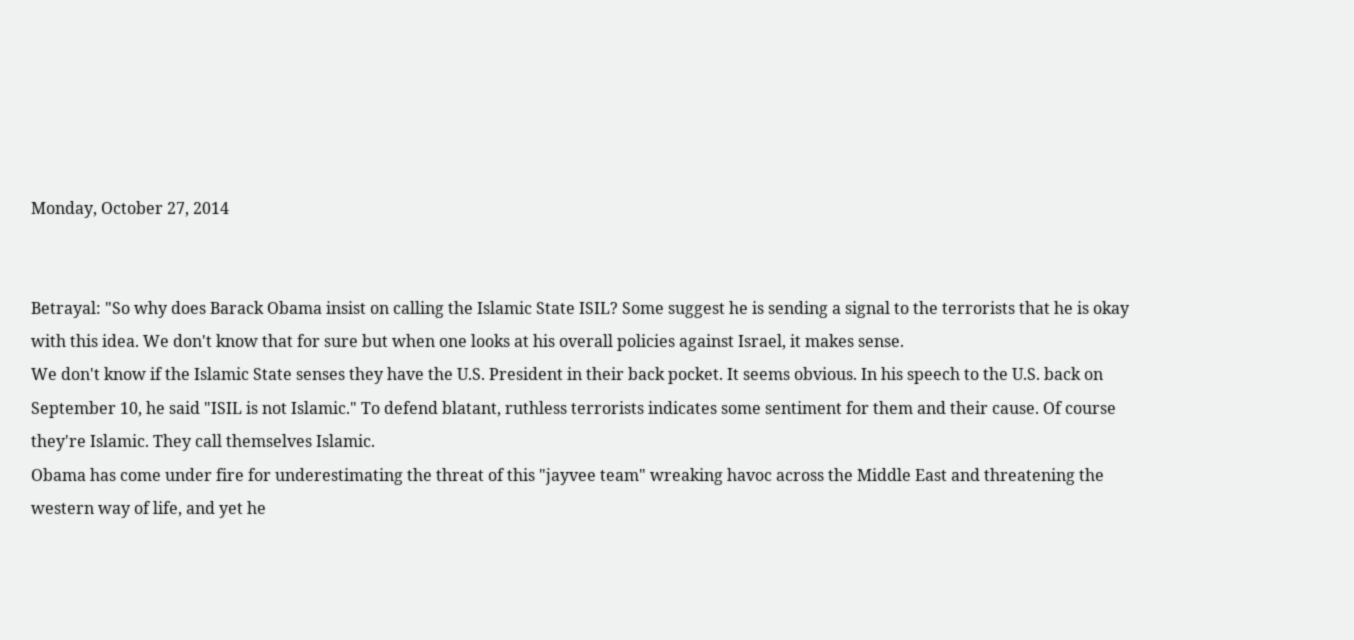Monday, October 27, 2014


Betrayal: "So why does Barack Obama insist on calling the Islamic State ISIL? Some suggest he is sending a signal to the terrorists that he is okay with this idea. We don't know that for sure but when one looks at his overall policies against Israel, it makes sense.
We don't know if the Islamic State senses they have the U.S. President in their back pocket. It seems obvious. In his speech to the U.S. back on September 10, he said "ISIL is not Islamic." To defend blatant, ruthless terrorists indicates some sentiment for them and their cause. Of course they're Islamic. They call themselves Islamic.
Obama has come under fire for underestimating the threat of this "jayvee team" wreaking havoc across the Middle East and threatening the western way of life, and yet he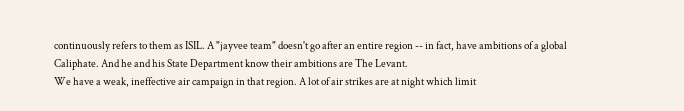continuously refers to them as ISIL. A "jayvee team" doesn't go after an entire region -- in fact, have ambitions of a global Caliphate. And he and his State Department know their ambitions are The Levant.
We have a weak, ineffective air campaign in that region. A lot of air strikes are at night which limit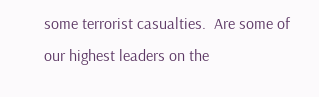some terrorist casualties.  Are some of our highest leaders on the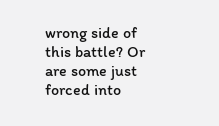wrong side of this battle? Or are some just forced into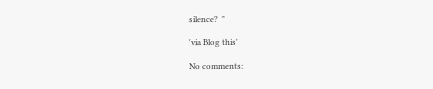silence?  "

'via Blog this'

No comments: